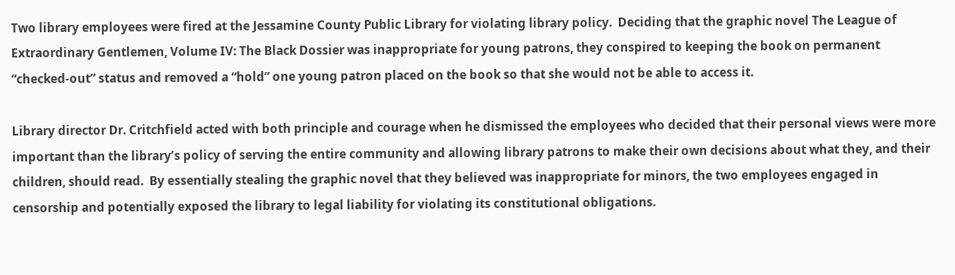Two library employees were fired at the Jessamine County Public Library for violating library policy.  Deciding that the graphic novel The League of Extraordinary Gentlemen, Volume IV: The Black Dossier was inappropriate for young patrons, they conspired to keeping the book on permanent “checked-out” status and removed a “hold” one young patron placed on the book so that she would not be able to access it.

Library director Dr. Critchfield acted with both principle and courage when he dismissed the employees who decided that their personal views were more important than the library’s policy of serving the entire community and allowing library patrons to make their own decisions about what they, and their children, should read.  By essentially stealing the graphic novel that they believed was inappropriate for minors, the two employees engaged in censorship and potentially exposed the library to legal liability for violating its constitutional obligations.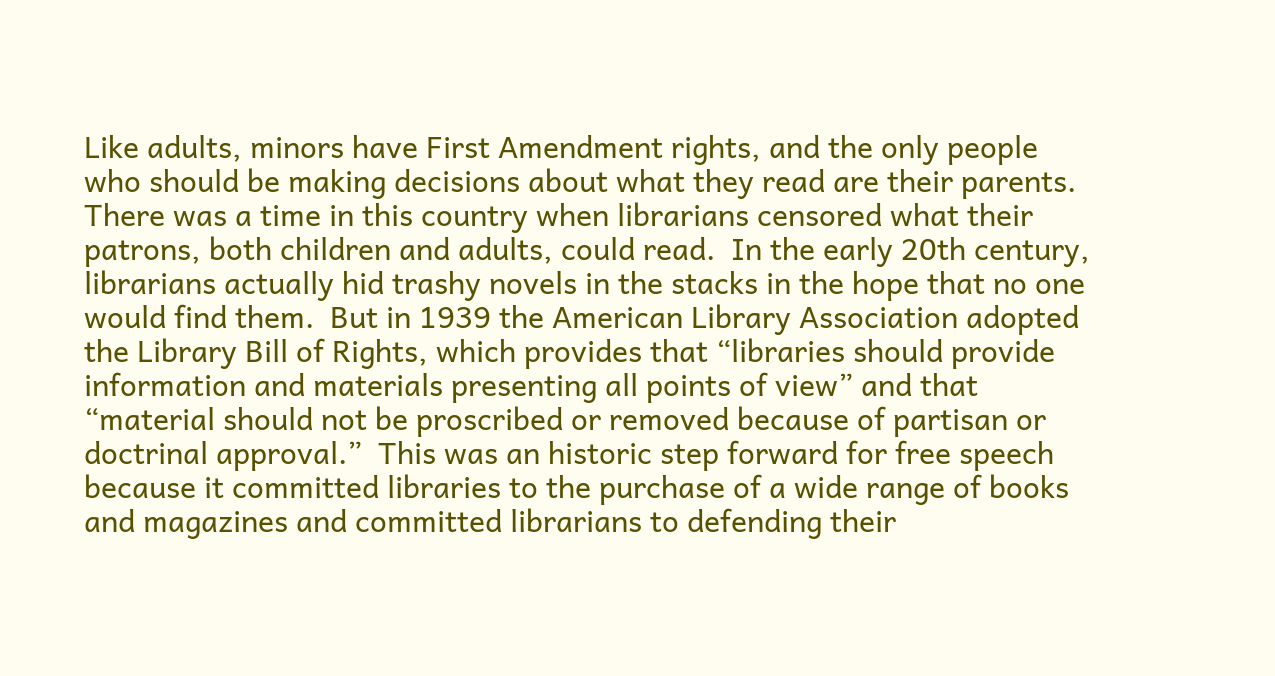Like adults, minors have First Amendment rights, and the only people who should be making decisions about what they read are their parents.  There was a time in this country when librarians censored what their patrons, both children and adults, could read.  In the early 20th century, librarians actually hid trashy novels in the stacks in the hope that no one would find them.  But in 1939 the American Library Association adopted the Library Bill of Rights, which provides that “libraries should provide information and materials presenting all points of view” and that “material should not be proscribed or removed because of partisan or doctrinal approval.”  This was an historic step forward for free speech because it committed libraries to the purchase of a wide range of books and magazines and committed librarians to defending their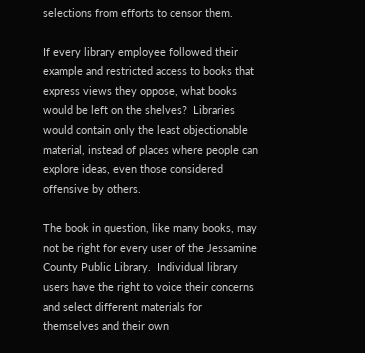selections from efforts to censor them.

If every library employee followed their example and restricted access to books that express views they oppose, what books would be left on the shelves?  Libraries would contain only the least objectionable material, instead of places where people can explore ideas, even those considered offensive by others.

The book in question, like many books, may not be right for every user of the Jessamine County Public Library.  Individual library users have the right to voice their concerns and select different materials for themselves and their own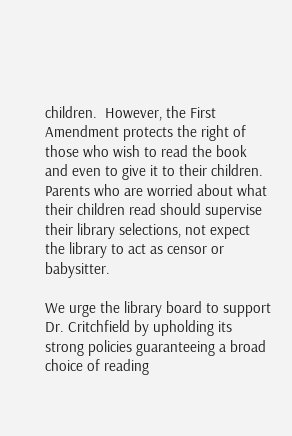children.  However, the First Amendment protects the right of those who wish to read the book and even to give it to their children.  Parents who are worried about what their children read should supervise their library selections, not expect the library to act as censor or babysitter.

We urge the library board to support Dr. Critchfield by upholding its strong policies guaranteeing a broad choice of reading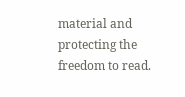material and protecting the freedom to read.